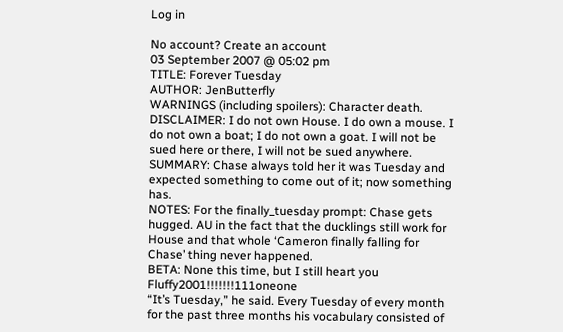Log in

No account? Create an account
03 September 2007 @ 05:02 pm
TITLE: Forever Tuesday
AUTHOR: JenButterfly
WARNINGS (including spoilers): Character death.
DISCLAIMER: I do not own House. I do own a mouse. I do not own a boat; I do not own a goat. I will not be sued here or there, I will not be sued anywhere.
SUMMARY: Chase always told her it was Tuesday and expected something to come out of it; now something has.
NOTES: For the finally_tuesday prompt: Chase gets hugged. AU in the fact that the ducklings still work for House and that whole ‘Cameron finally falling for Chase’ thing never happened.
BETA: None this time, but I still heart you Fluffy2001!!!!!!!111oneone
“It’s Tuesday,” he said. Every Tuesday of every month for the past three months his vocabulary consisted of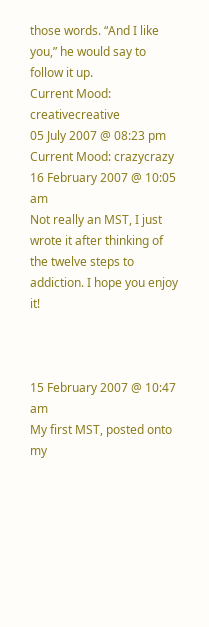those words. “And I like you,” he would say to follow it up.
Current Mood: creativecreative
05 July 2007 @ 08:23 pm
Current Mood: crazycrazy
16 February 2007 @ 10:05 am
Not really an MST, I just wrote it after thinking of the twelve steps to addiction. I hope you enjoy it!



15 February 2007 @ 10:47 am
My first MST, posted onto my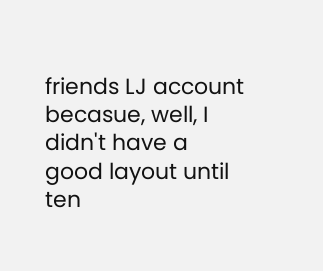friends LJ account becasue, well, I didn't have a good layout until ten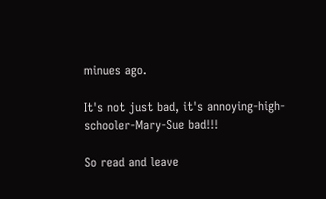minues ago.

It's not just bad, it's annoying-high-schooler-Mary-Sue bad!!!

So read and leave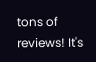tons of reviews! It's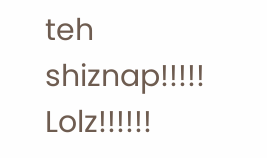teh shiznap!!!!! Lolz!!!!!!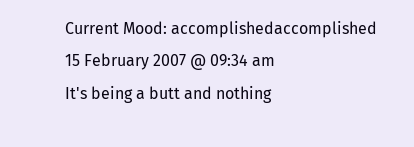Current Mood: accomplishedaccomplished
15 February 2007 @ 09:34 am
It's being a butt and nothing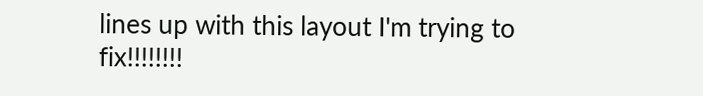lines up with this layout I'm trying to fix!!!!!!!!